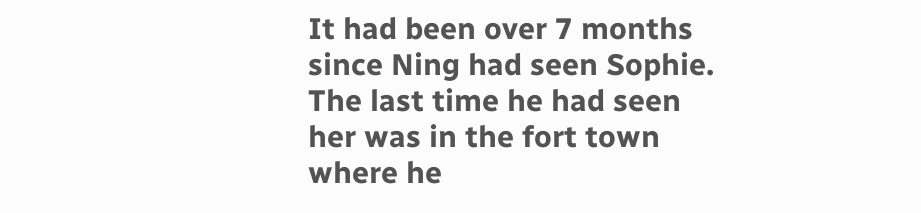It had been over 7 months since Ning had seen Sophie. The last time he had seen her was in the fort town where he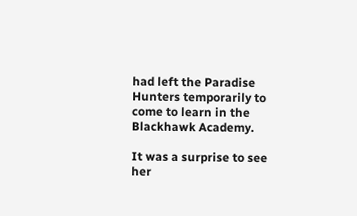had left the Paradise Hunters temporarily to come to learn in the Blackhawk Academy.

It was a surprise to see her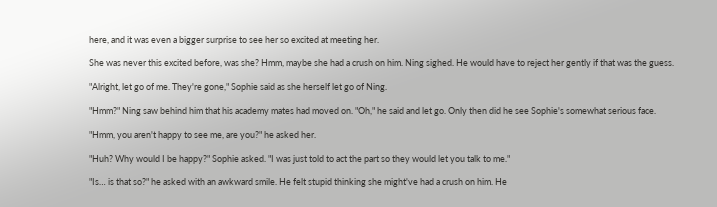here, and it was even a bigger surprise to see her so excited at meeting her.

She was never this excited before, was she? Hmm, maybe she had a crush on him. Ning sighed. He would have to reject her gently if that was the guess.

"Alright, let go of me. They're gone," Sophie said as she herself let go of Ning.

"Hmm?" Ning saw behind him that his academy mates had moved on. "Oh," he said and let go. Only then did he see Sophie's somewhat serious face.

"Hmm, you aren't happy to see me, are you?" he asked her.

"Huh? Why would I be happy?" Sophie asked. "I was just told to act the part so they would let you talk to me."

"Is… is that so?" he asked with an awkward smile. He felt stupid thinking she might've had a crush on him. He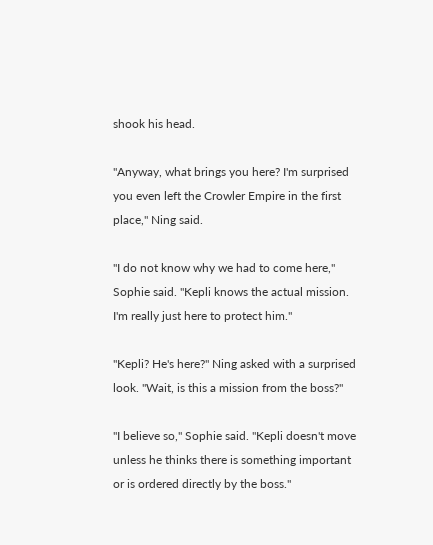shook his head.

"Anyway, what brings you here? I'm surprised you even left the Crowler Empire in the first place," Ning said.

"I do not know why we had to come here," Sophie said. "Kepli knows the actual mission. I'm really just here to protect him."

"Kepli? He's here?" Ning asked with a surprised look. "Wait, is this a mission from the boss?"

"I believe so," Sophie said. "Kepli doesn't move unless he thinks there is something important or is ordered directly by the boss."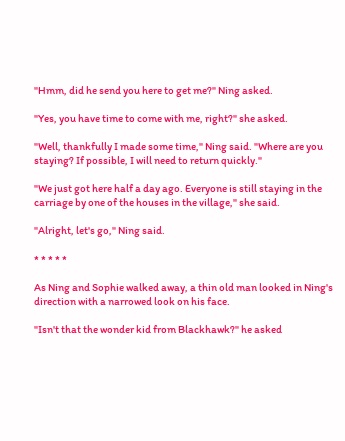"Hmm, did he send you here to get me?" Ning asked.

"Yes, you have time to come with me, right?" she asked.

"Well, thankfully I made some time," Ning said. "Where are you staying? If possible, I will need to return quickly."

"We just got here half a day ago. Everyone is still staying in the carriage by one of the houses in the village," she said.

"Alright, let's go," Ning said.

* * * * *

As Ning and Sophie walked away, a thin old man looked in Ning's direction with a narrowed look on his face.

"Isn't that the wonder kid from Blackhawk?" he asked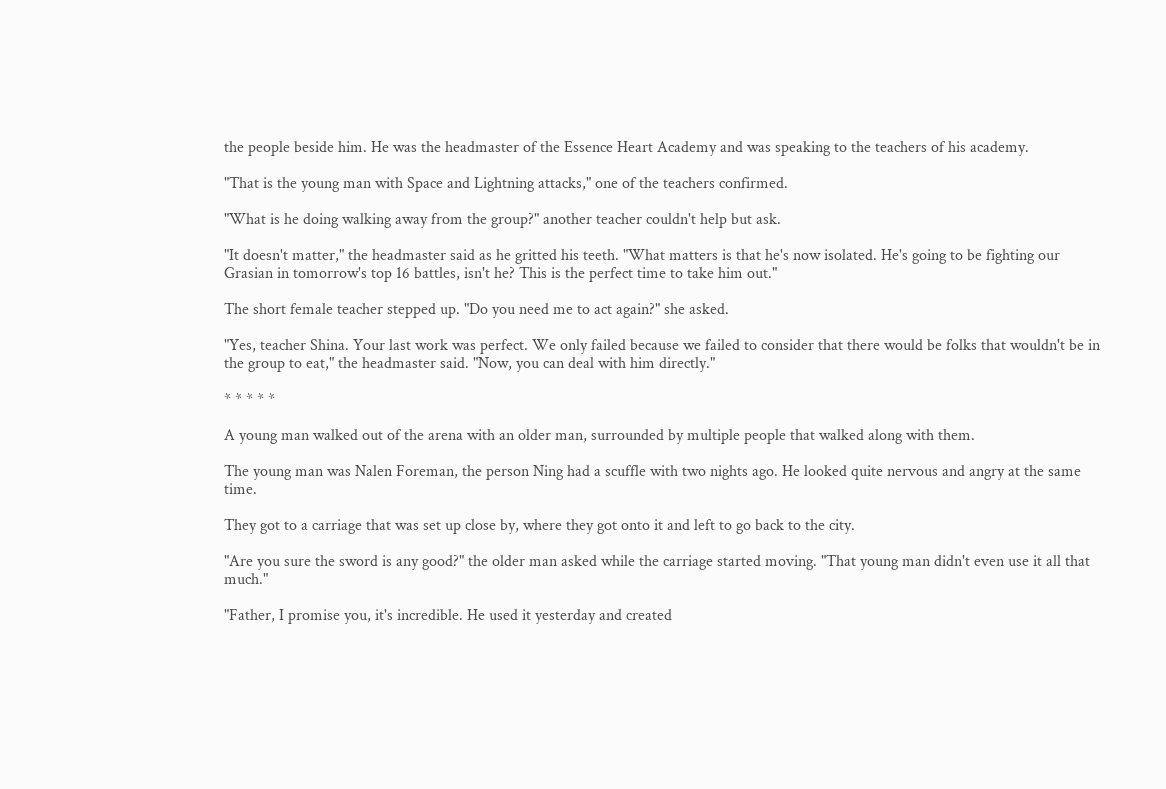the people beside him. He was the headmaster of the Essence Heart Academy and was speaking to the teachers of his academy.

"That is the young man with Space and Lightning attacks," one of the teachers confirmed.

"What is he doing walking away from the group?" another teacher couldn't help but ask.

"It doesn't matter," the headmaster said as he gritted his teeth. "What matters is that he's now isolated. He's going to be fighting our Grasian in tomorrow's top 16 battles, isn't he? This is the perfect time to take him out."

The short female teacher stepped up. "Do you need me to act again?" she asked.

"Yes, teacher Shina. Your last work was perfect. We only failed because we failed to consider that there would be folks that wouldn't be in the group to eat," the headmaster said. "Now, you can deal with him directly."

* * * * *

A young man walked out of the arena with an older man, surrounded by multiple people that walked along with them.

The young man was Nalen Foreman, the person Ning had a scuffle with two nights ago. He looked quite nervous and angry at the same time.

They got to a carriage that was set up close by, where they got onto it and left to go back to the city.

"Are you sure the sword is any good?" the older man asked while the carriage started moving. "That young man didn't even use it all that much."

"Father, I promise you, it's incredible. He used it yesterday and created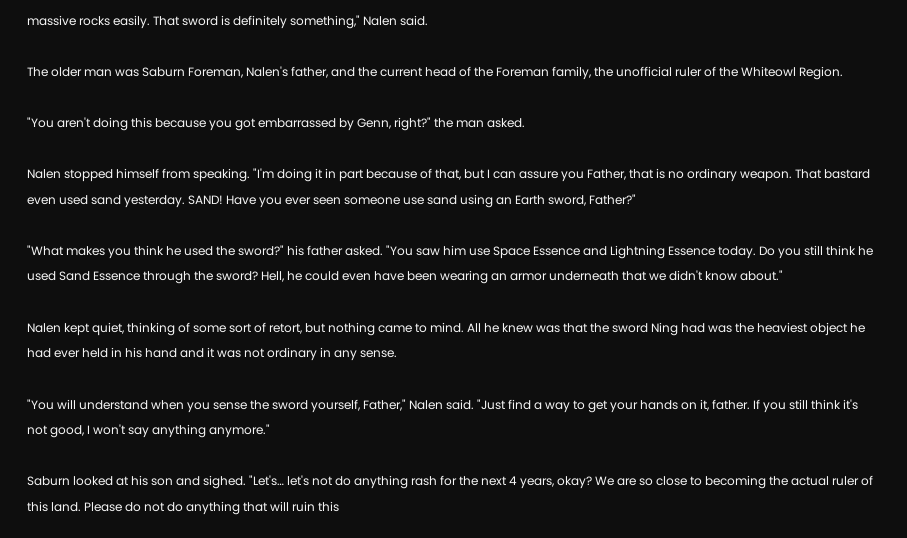massive rocks easily. That sword is definitely something," Nalen said.

The older man was Saburn Foreman, Nalen's father, and the current head of the Foreman family, the unofficial ruler of the Whiteowl Region.

"You aren't doing this because you got embarrassed by Genn, right?" the man asked.

Nalen stopped himself from speaking. "I'm doing it in part because of that, but I can assure you Father, that is no ordinary weapon. That bastard even used sand yesterday. SAND! Have you ever seen someone use sand using an Earth sword, Father?"

"What makes you think he used the sword?" his father asked. "You saw him use Space Essence and Lightning Essence today. Do you still think he used Sand Essence through the sword? Hell, he could even have been wearing an armor underneath that we didn't know about."

Nalen kept quiet, thinking of some sort of retort, but nothing came to mind. All he knew was that the sword Ning had was the heaviest object he had ever held in his hand and it was not ordinary in any sense.

"You will understand when you sense the sword yourself, Father," Nalen said. "Just find a way to get your hands on it, father. If you still think it's not good, I won't say anything anymore."

Saburn looked at his son and sighed. "Let's… let's not do anything rash for the next 4 years, okay? We are so close to becoming the actual ruler of this land. Please do not do anything that will ruin this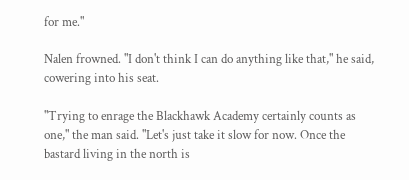for me."

Nalen frowned. "I don't think I can do anything like that," he said, cowering into his seat.

"Trying to enrage the Blackhawk Academy certainly counts as one," the man said. "Let's just take it slow for now. Once the bastard living in the north is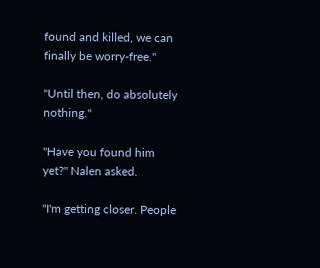found and killed, we can finally be worry-free."

"Until then, do absolutely nothing."

"Have you found him yet?" Nalen asked.

"I'm getting closer. People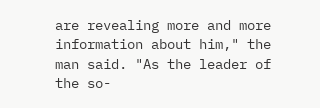are revealing more and more information about him," the man said. "As the leader of the so-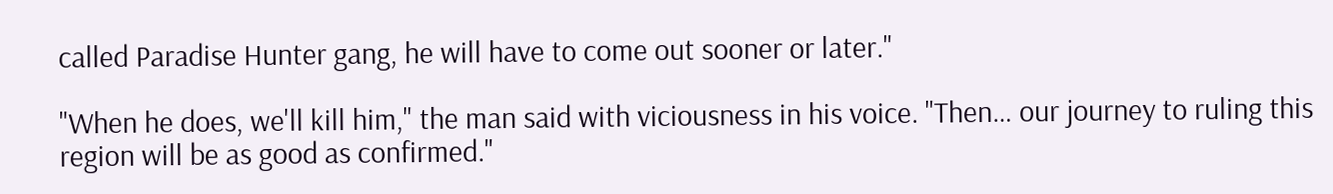called Paradise Hunter gang, he will have to come out sooner or later."

"When he does, we'll kill him," the man said with viciousness in his voice. "Then… our journey to ruling this region will be as good as confirmed."